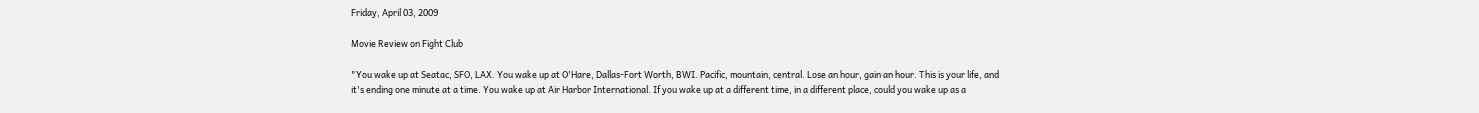Friday, April 03, 2009

Movie Review on Fight Club

"You wake up at Seatac, SFO, LAX. You wake up at O'Hare, Dallas-Fort Worth, BWI. Pacific, mountain, central. Lose an hour, gain an hour. This is your life, and it's ending one minute at a time. You wake up at Air Harbor International. If you wake up at a different time, in a different place, could you wake up as a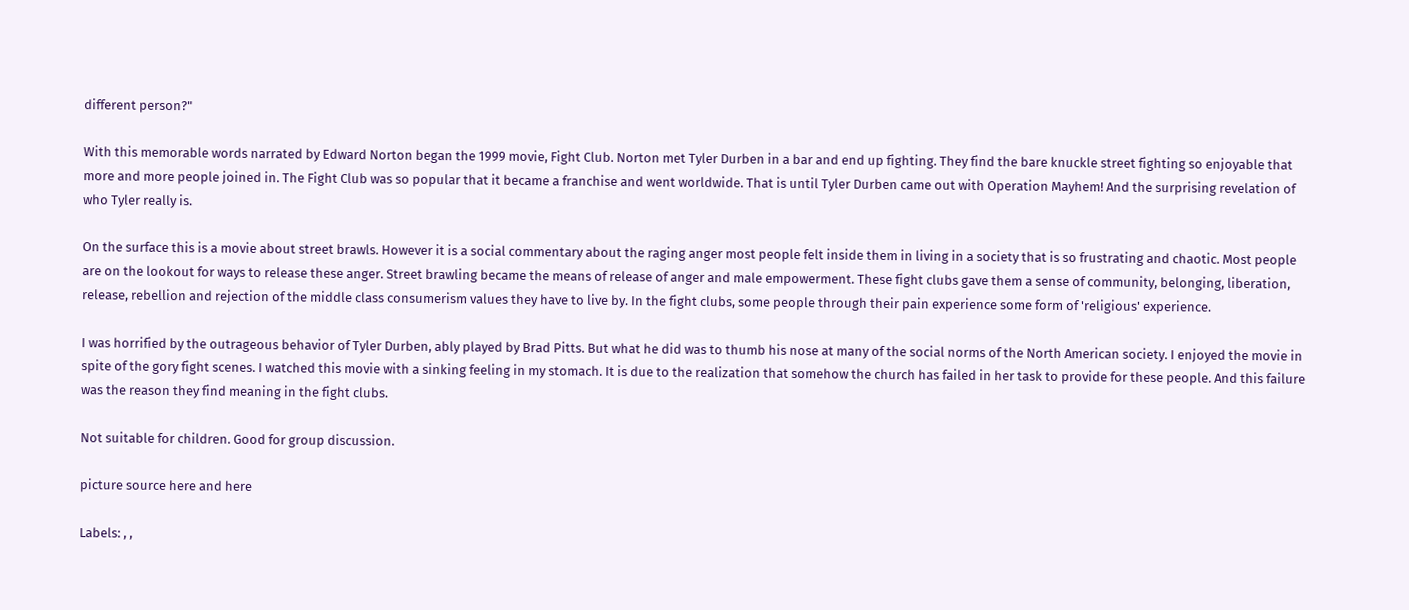different person?"

With this memorable words narrated by Edward Norton began the 1999 movie, Fight Club. Norton met Tyler Durben in a bar and end up fighting. They find the bare knuckle street fighting so enjoyable that more and more people joined in. The Fight Club was so popular that it became a franchise and went worldwide. That is until Tyler Durben came out with Operation Mayhem! And the surprising revelation of who Tyler really is.

On the surface this is a movie about street brawls. However it is a social commentary about the raging anger most people felt inside them in living in a society that is so frustrating and chaotic. Most people are on the lookout for ways to release these anger. Street brawling became the means of release of anger and male empowerment. These fight clubs gave them a sense of community, belonging, liberation, release, rebellion and rejection of the middle class consumerism values they have to live by. In the fight clubs, some people through their pain experience some form of 'religious' experience.

I was horrified by the outrageous behavior of Tyler Durben, ably played by Brad Pitts. But what he did was to thumb his nose at many of the social norms of the North American society. I enjoyed the movie in spite of the gory fight scenes. I watched this movie with a sinking feeling in my stomach. It is due to the realization that somehow the church has failed in her task to provide for these people. And this failure was the reason they find meaning in the fight clubs.

Not suitable for children. Good for group discussion.

picture source here and here

Labels: , ,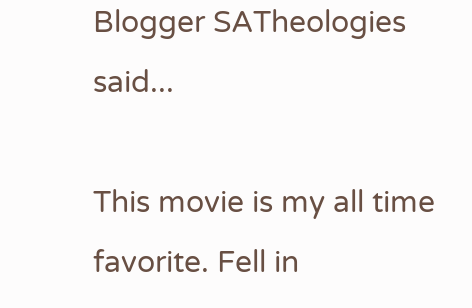Blogger SATheologies said...

This movie is my all time favorite. Fell in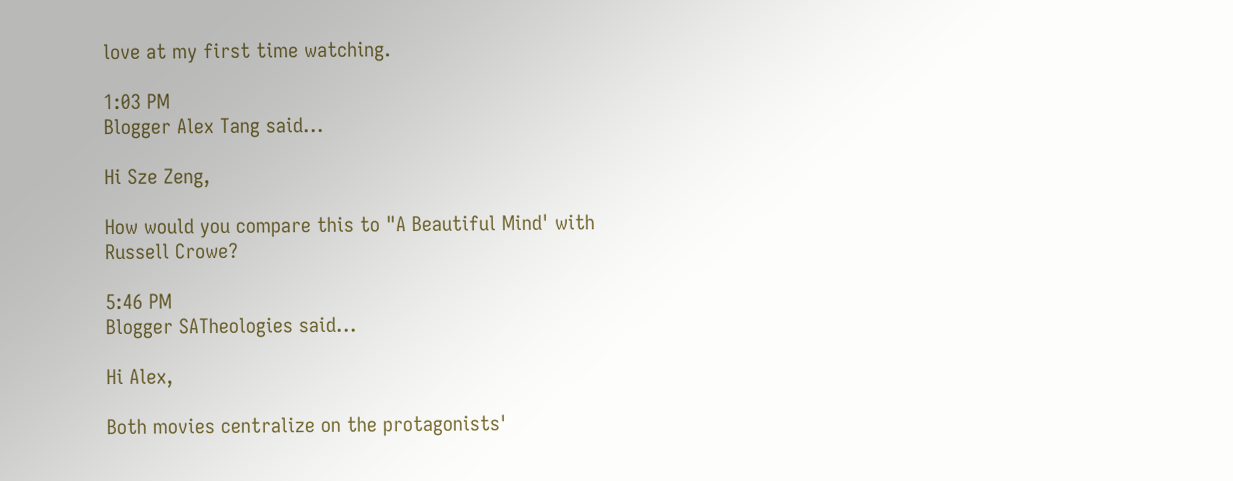love at my first time watching.

1:03 PM
Blogger Alex Tang said...

Hi Sze Zeng,

How would you compare this to "A Beautiful Mind' with Russell Crowe?

5:46 PM
Blogger SATheologies said...

Hi Alex,

Both movies centralize on the protagonists'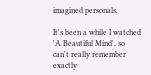imagined personals.

It's been a while I watched 'A Beautiful Mind', so can't really remember exactly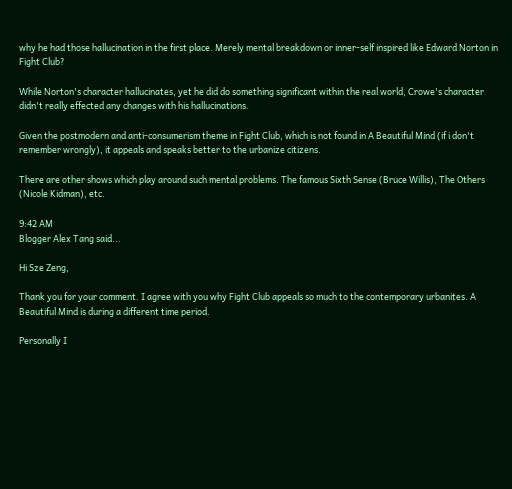why he had those hallucination in the first place. Merely mental breakdown or inner-self inspired like Edward Norton in Fight Club?

While Norton's character hallucinates, yet he did do something significant within the real world, Crowe's character didn't really effected any changes with his hallucinations.

Given the postmodern and anti-consumerism theme in Fight Club, which is not found in A Beautiful Mind (if i don't remember wrongly), it appeals and speaks better to the urbanize citizens.

There are other shows which play around such mental problems. The famous Sixth Sense (Bruce Willis), The Others (Nicole Kidman), etc.

9:42 AM
Blogger Alex Tang said...

Hi Sze Zeng,

Thank you for your comment. I agree with you why Fight Club appeals so much to the contemporary urbanites. A Beautiful Mind is during a different time period.

Personally I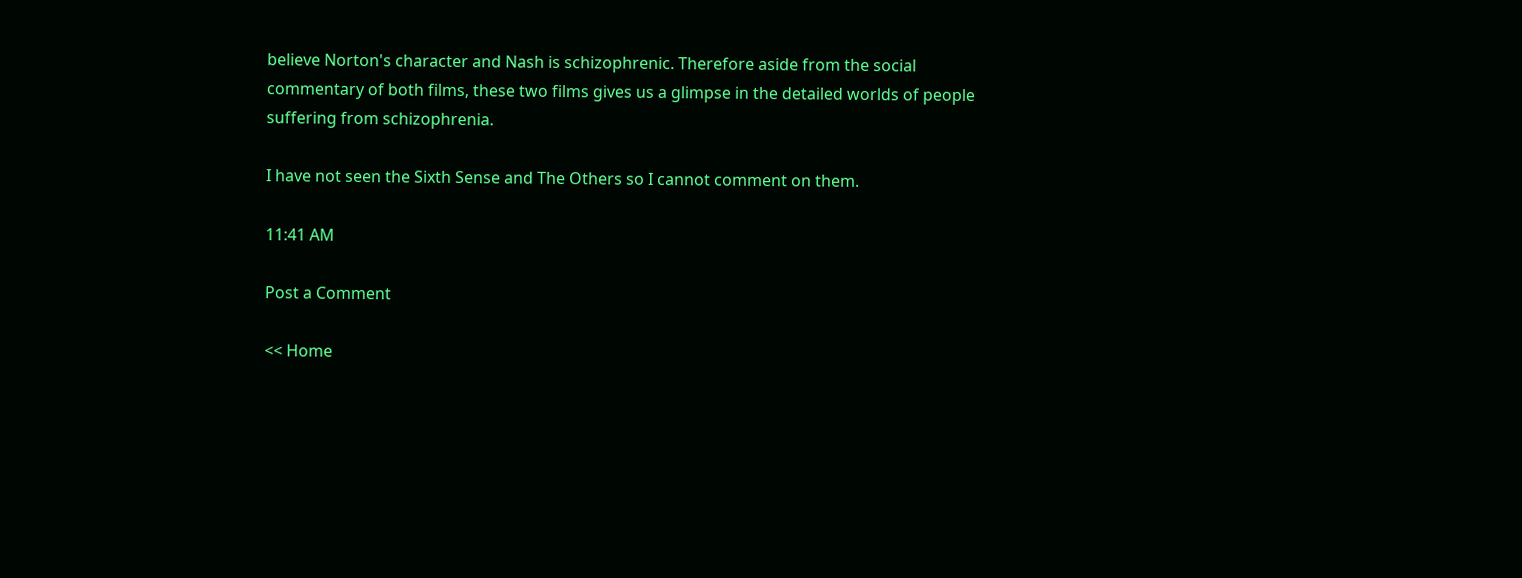believe Norton's character and Nash is schizophrenic. Therefore aside from the social commentary of both films, these two films gives us a glimpse in the detailed worlds of people suffering from schizophrenia.

I have not seen the Sixth Sense and The Others so I cannot comment on them.

11:41 AM

Post a Comment

<< Home